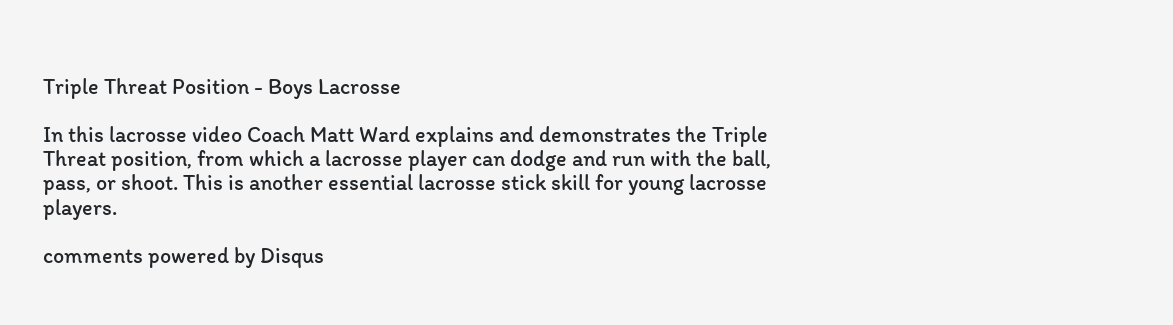Triple Threat Position - Boys Lacrosse

In this lacrosse video Coach Matt Ward explains and demonstrates the Triple Threat position, from which a lacrosse player can dodge and run with the ball, pass, or shoot. This is another essential lacrosse stick skill for young lacrosse players.

comments powered by Disqus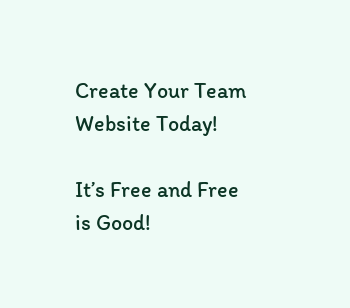Create Your Team Website Today!

It’s Free and Free is Good!